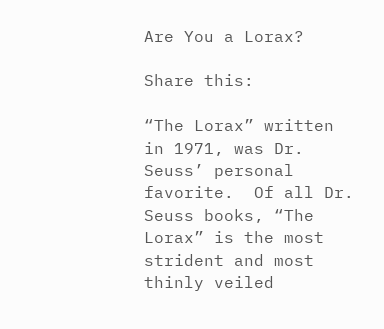Are You a Lorax?

Share this:

“The Lorax” written in 1971, was Dr. Seuss’ personal favorite.  Of all Dr. Seuss books, “The Lorax” is the most strident and most thinly veiled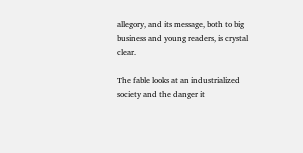allegory, and its message, both to big business and young readers, is crystal clear.

The fable looks at an industrialized society and the danger it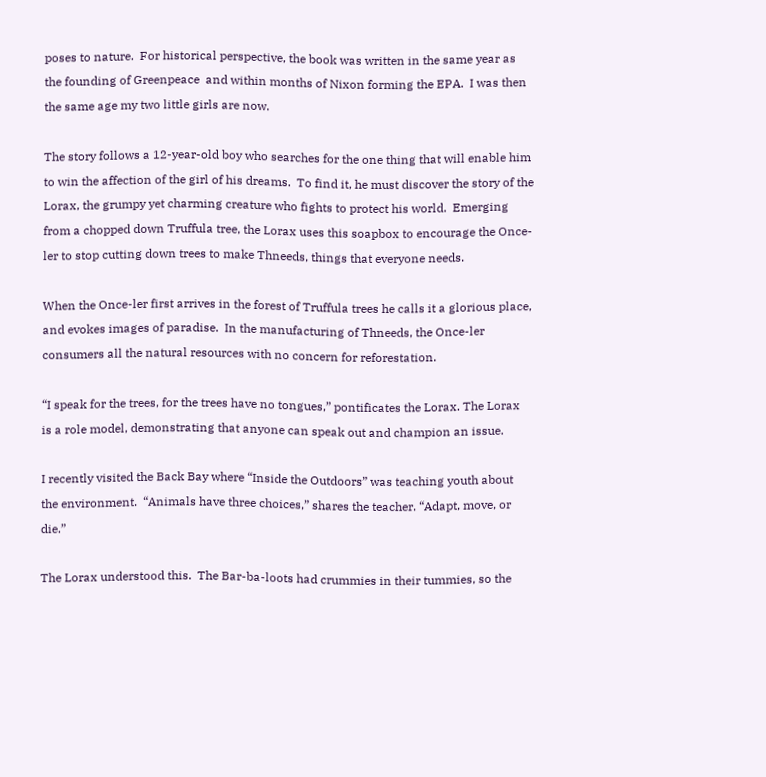poses to nature.  For historical perspective, the book was written in the same year as the founding of Greenpeace  and within months of Nixon forming the EPA.  I was then the same age my two little girls are now.

The story follows a 12-year-old boy who searches for the one thing that will enable him to win the affection of the girl of his dreams.  To find it, he must discover the story of the Lorax, the grumpy yet charming creature who fights to protect his world.  Emerging from a chopped down Truffula tree, the Lorax uses this soapbox to encourage the Once-ler to stop cutting down trees to make Thneeds, things that everyone needs.

When the Once-ler first arrives in the forest of Truffula trees he calls it a glorious place, and evokes images of paradise.  In the manufacturing of Thneeds, the Once-ler consumers all the natural resources with no concern for reforestation.

“I speak for the trees, for the trees have no tongues,” pontificates the Lorax. The Lorax is a role model, demonstrating that anyone can speak out and champion an issue.

I recently visited the Back Bay where “Inside the Outdoors” was teaching youth about the environment.  “Animals have three choices,” shares the teacher. “Adapt, move, or die.”

The Lorax understood this.  The Bar-ba-loots had crummies in their tummies, so the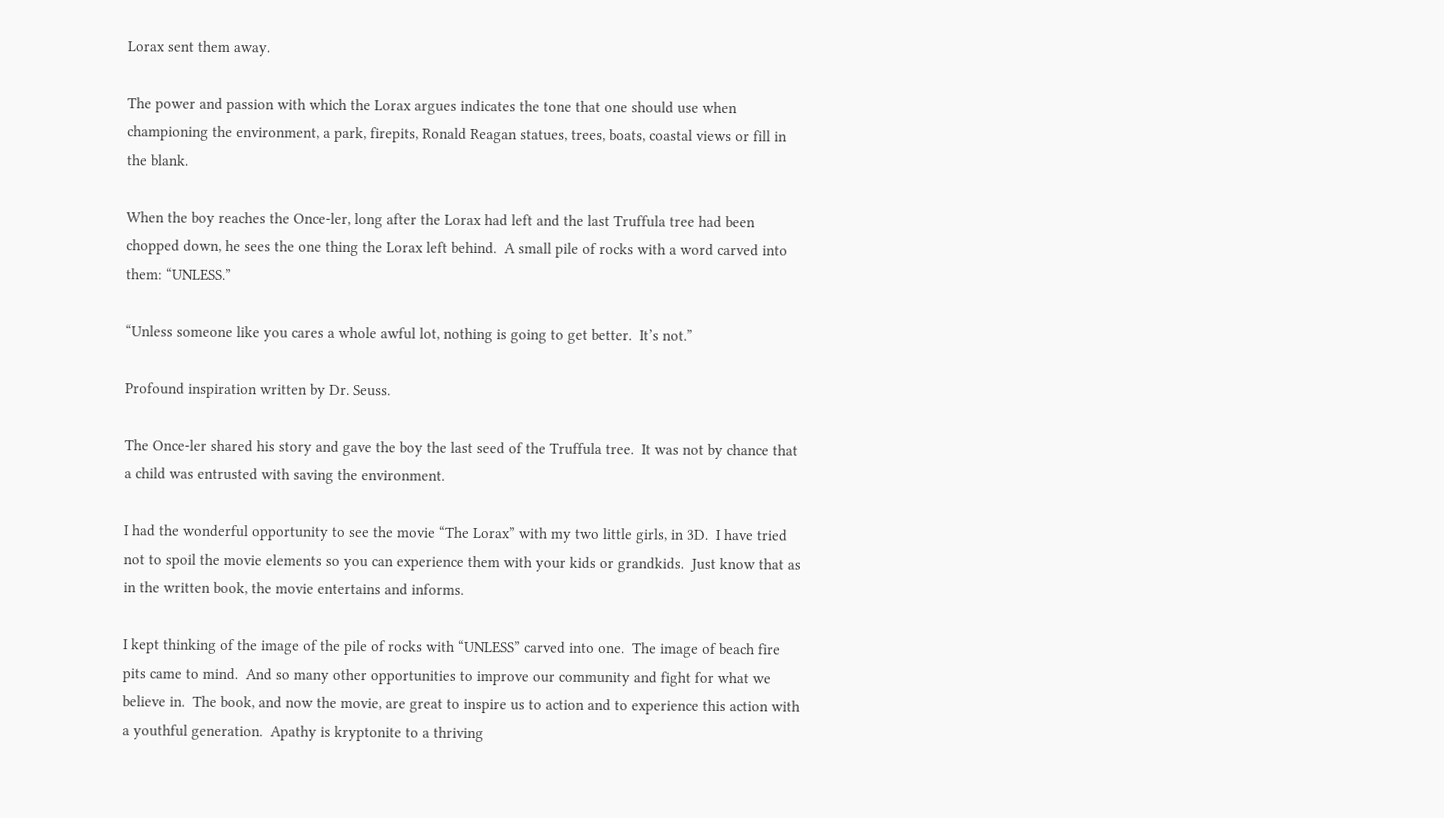Lorax sent them away.

The power and passion with which the Lorax argues indicates the tone that one should use when championing the environment, a park, firepits, Ronald Reagan statues, trees, boats, coastal views or fill in the blank.

When the boy reaches the Once-ler, long after the Lorax had left and the last Truffula tree had been chopped down, he sees the one thing the Lorax left behind.  A small pile of rocks with a word carved into them: “UNLESS.”

“Unless someone like you cares a whole awful lot, nothing is going to get better.  It’s not.”

Profound inspiration written by Dr. Seuss.

The Once-ler shared his story and gave the boy the last seed of the Truffula tree.  It was not by chance that a child was entrusted with saving the environment.

I had the wonderful opportunity to see the movie “The Lorax” with my two little girls, in 3D.  I have tried not to spoil the movie elements so you can experience them with your kids or grandkids.  Just know that as in the written book, the movie entertains and informs.

I kept thinking of the image of the pile of rocks with “UNLESS” carved into one.  The image of beach fire pits came to mind.  And so many other opportunities to improve our community and fight for what we believe in.  The book, and now the movie, are great to inspire us to action and to experience this action with a youthful generation.  Apathy is kryptonite to a thriving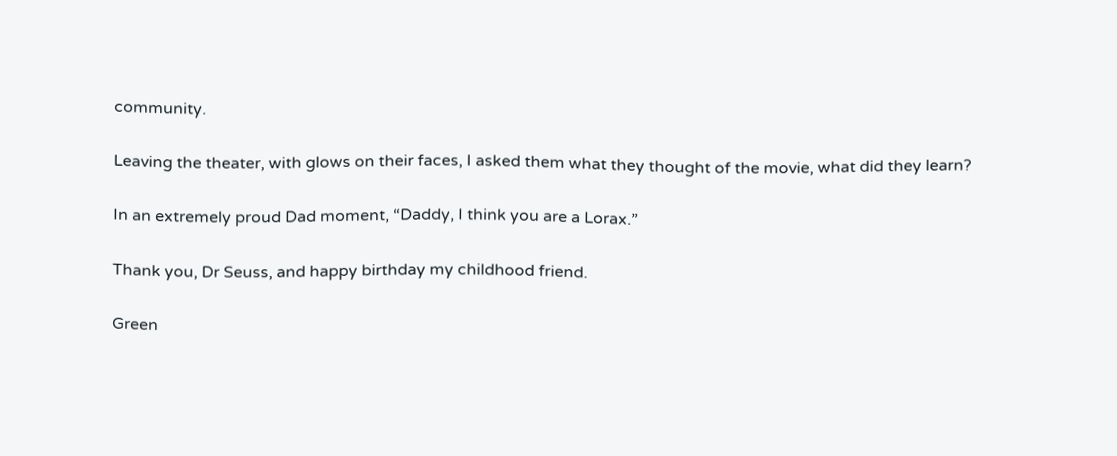community.

Leaving the theater, with glows on their faces, I asked them what they thought of the movie, what did they learn?

In an extremely proud Dad moment, “Daddy, I think you are a Lorax.”

Thank you, Dr Seuss, and happy birthday my childhood friend.

Green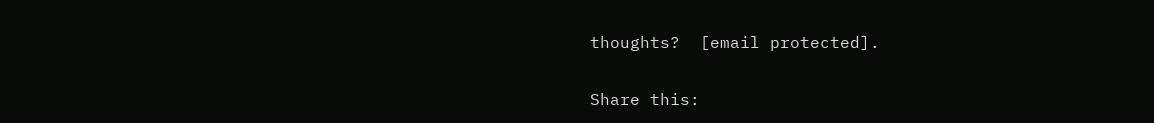thoughts?  [email protected].

Share this: